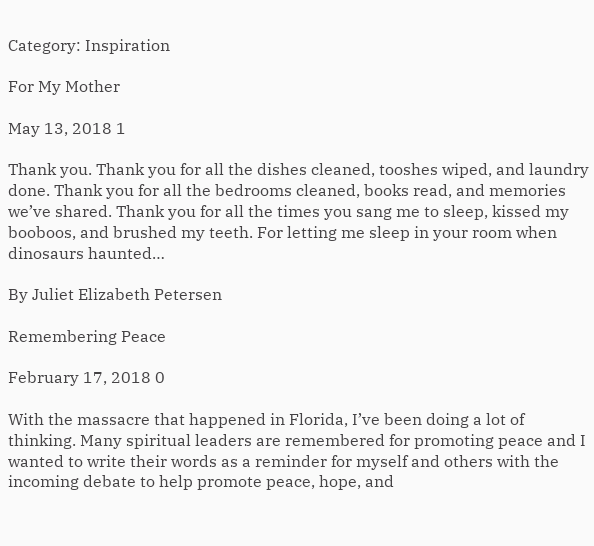Category: Inspiration

For My Mother

May 13, 2018 1

Thank you. Thank you for all the dishes cleaned, tooshes wiped, and laundry done. Thank you for all the bedrooms cleaned, books read, and memories we’ve shared. Thank you for all the times you sang me to sleep, kissed my booboos, and brushed my teeth. For letting me sleep in your room when dinosaurs haunted…

By Juliet Elizabeth Petersen

Remembering Peace

February 17, 2018 0

With the massacre that happened in Florida, I’ve been doing a lot of thinking. Many spiritual leaders are remembered for promoting peace and I wanted to write their words as a reminder for myself and others with the incoming debate to help promote peace, hope, and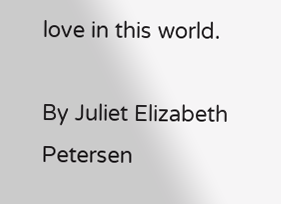love in this world.

By Juliet Elizabeth Petersen